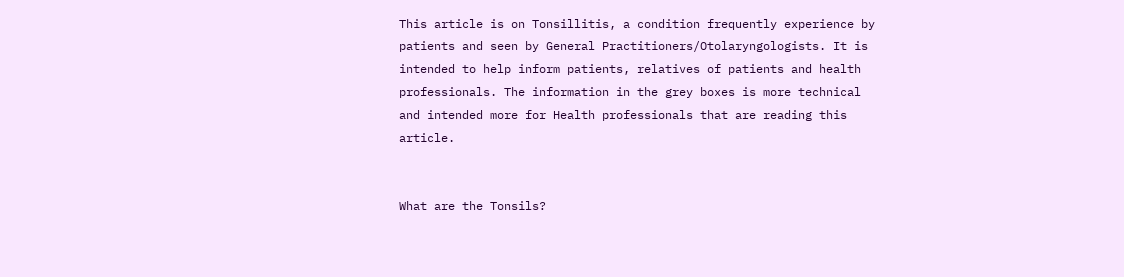This article is on Tonsillitis, a condition frequently experience by patients and seen by General Practitioners/Otolaryngologists. It is intended to help inform patients, relatives of patients and health professionals. The information in the grey boxes is more technical and intended more for Health professionals that are reading this article.


What are the Tonsils?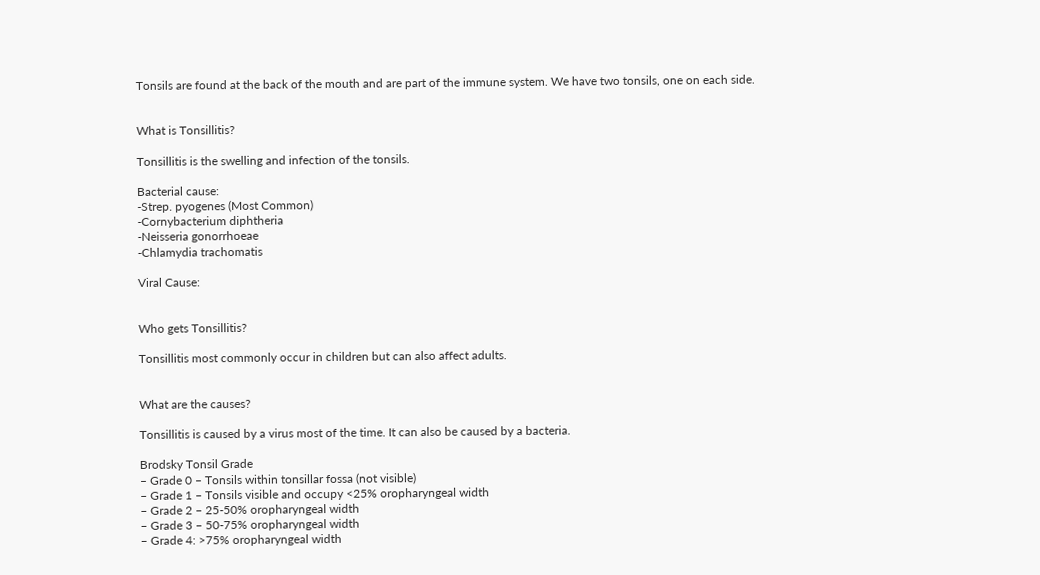Tonsils are found at the back of the mouth and are part of the immune system. We have two tonsils, one on each side.


What is Tonsillitis?

Tonsillitis is the swelling and infection of the tonsils.

Bacterial cause:
-Strep. pyogenes (Most Common)
-Cornybacterium diphtheria
-Neisseria gonorrhoeae
-Chlamydia trachomatis

Viral Cause:


Who gets Tonsillitis?

Tonsillitis most commonly occur in children but can also affect adults.


What are the causes?

Tonsillitis is caused by a virus most of the time. It can also be caused by a bacteria.

Brodsky Tonsil Grade
– Grade 0 – Tonsils within tonsillar fossa (not visible)
– Grade 1 – Tonsils visible and occupy <25% oropharyngeal width
– Grade 2 – 25-50% oropharyngeal width
– Grade 3 – 50-75% oropharyngeal width
– Grade 4: >75% oropharyngeal width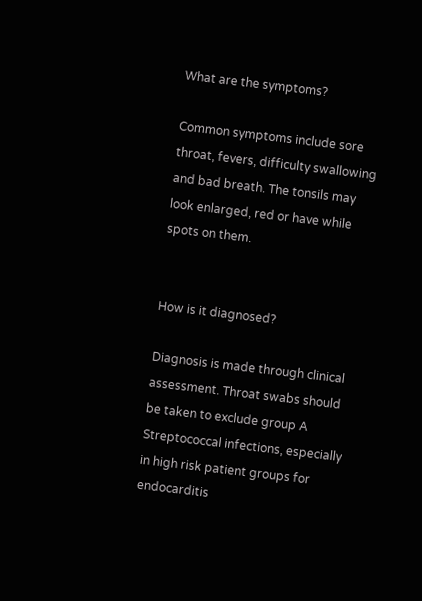What are the symptoms?

Common symptoms include sore throat, fevers, difficulty swallowing and bad breath. The tonsils may look enlarged, red or have while spots on them.


How is it diagnosed?

Diagnosis is made through clinical assessment. Throat swabs should be taken to exclude group A Streptococcal infections, especially in high risk patient groups for endocarditis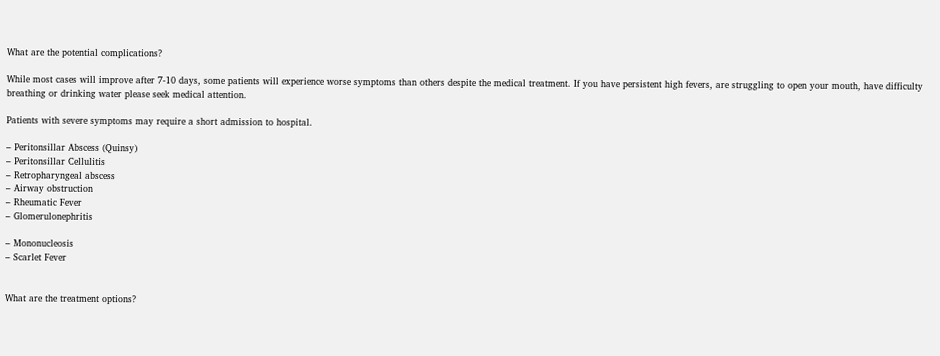What are the potential complications?

While most cases will improve after 7-10 days, some patients will experience worse symptoms than others despite the medical treatment. If you have persistent high fevers, are struggling to open your mouth, have difficulty breathing or drinking water please seek medical attention.

Patients with severe symptoms may require a short admission to hospital.

– Peritonsillar Abscess (Quinsy)
– Peritonsillar Cellulitis
– Retropharyngeal abscess
– Airway obstruction
– Rheumatic Fever
– Glomerulonephritis

– Mononucleosis
– Scarlet Fever


What are the treatment options?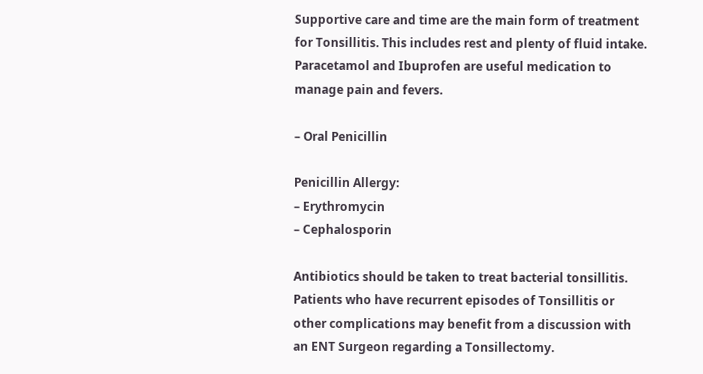Supportive care and time are the main form of treatment for Tonsillitis. This includes rest and plenty of fluid intake. Paracetamol and Ibuprofen are useful medication to manage pain and fevers.

– Oral Penicillin

Penicillin Allergy:
– Erythromycin
– Cephalosporin

Antibiotics should be taken to treat bacterial tonsillitis. Patients who have recurrent episodes of Tonsillitis or other complications may benefit from a discussion with an ENT Surgeon regarding a Tonsillectomy.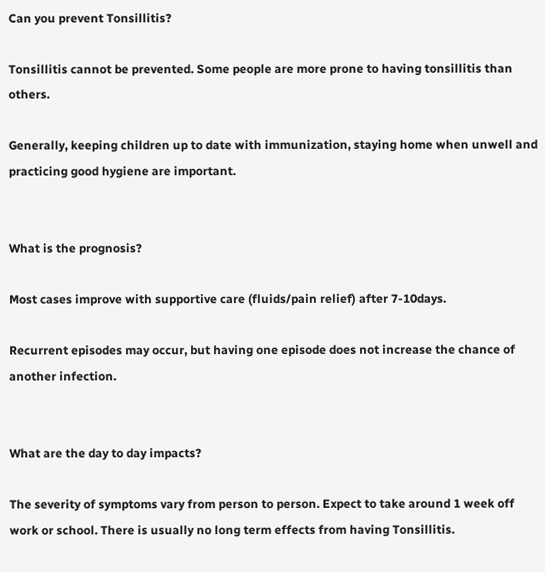Can you prevent Tonsillitis?

Tonsillitis cannot be prevented. Some people are more prone to having tonsillitis than others.

Generally, keeping children up to date with immunization, staying home when unwell and practicing good hygiene are important.


What is the prognosis?

Most cases improve with supportive care (fluids/pain relief) after 7-10days.

Recurrent episodes may occur, but having one episode does not increase the chance of another infection.


What are the day to day impacts?

The severity of symptoms vary from person to person. Expect to take around 1 week off work or school. There is usually no long term effects from having Tonsillitis.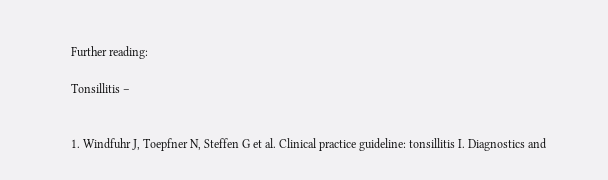Further reading:

Tonsillitis –


1. Windfuhr J, Toepfner N, Steffen G et al. Clinical practice guideline: tonsillitis I. Diagnostics and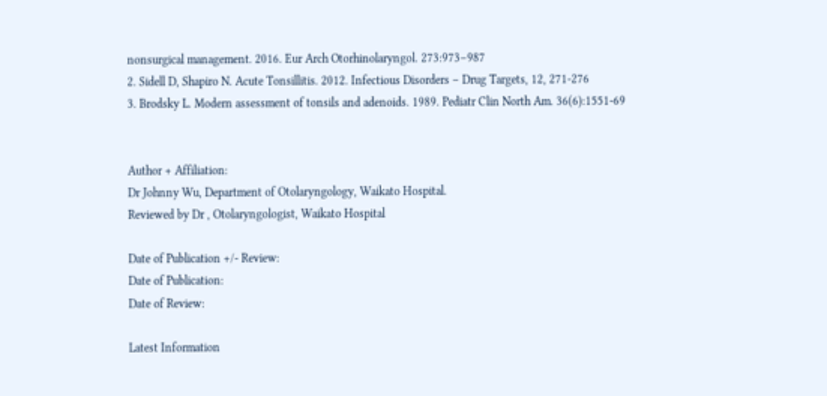nonsurgical management. 2016. Eur Arch Otorhinolaryngol. 273:973–987
2. Sidell D, Shapiro N. Acute Tonsillitis. 2012. Infectious Disorders – Drug Targets, 12, 271-276
3. Brodsky L. Modern assessment of tonsils and adenoids. 1989. Pediatr Clin North Am. 36(6):1551-69


Author + Affiliation:
Dr Johnny Wu, Department of Otolaryngology, Waikato Hospital.
Reviewed by Dr , Otolaryngologist, Waikato Hospital

Date of Publication +/- Review:
Date of Publication:
Date of Review:

Latest Information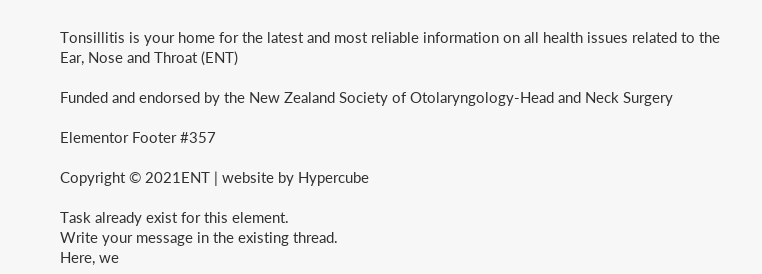Tonsillitis is your home for the latest and most reliable information on all health issues related to the Ear, Nose and Throat (ENT)

Funded and endorsed by the New Zealand Society of Otolaryngology-Head and Neck Surgery

Elementor Footer #357

Copyright © 2021ENT | website by Hypercube

Task already exist for this element.
Write your message in the existing thread.
Here, we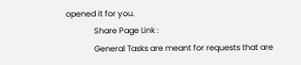opened it for you.
              Share Page Link :
              General Tasks are meant for requests that are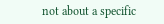not about a specific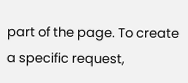part of the page. To create a specific request,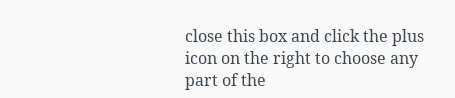close this box and click the plus icon on the right to choose any part of the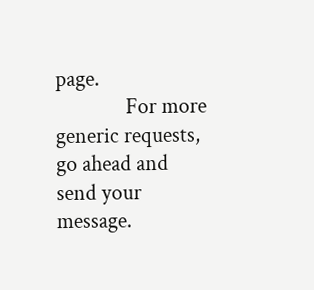page.
              For more generic requests, go ahead and send your message.